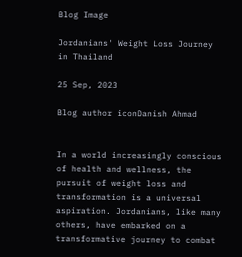Blog Image

Jordanians' Weight Loss Journey in Thailand

25 Sep, 2023

Blog author iconDanish Ahmad


In a world increasingly conscious of health and wellness, the pursuit of weight loss and transformation is a universal aspiration. Jordanians, like many others, have embarked on a transformative journey to combat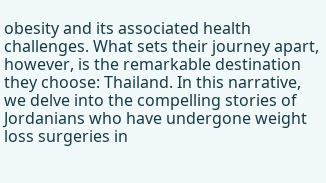obesity and its associated health challenges. What sets their journey apart, however, is the remarkable destination they choose: Thailand. In this narrative, we delve into the compelling stories of Jordanians who have undergone weight loss surgeries in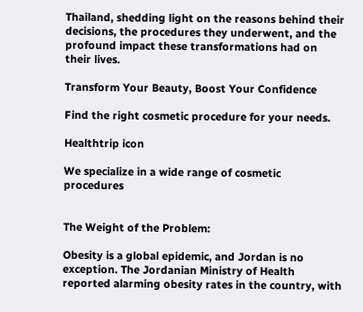Thailand, shedding light on the reasons behind their decisions, the procedures they underwent, and the profound impact these transformations had on their lives.

Transform Your Beauty, Boost Your Confidence

Find the right cosmetic procedure for your needs.

Healthtrip icon

We specialize in a wide range of cosmetic procedures


The Weight of the Problem:

Obesity is a global epidemic, and Jordan is no exception. The Jordanian Ministry of Health reported alarming obesity rates in the country, with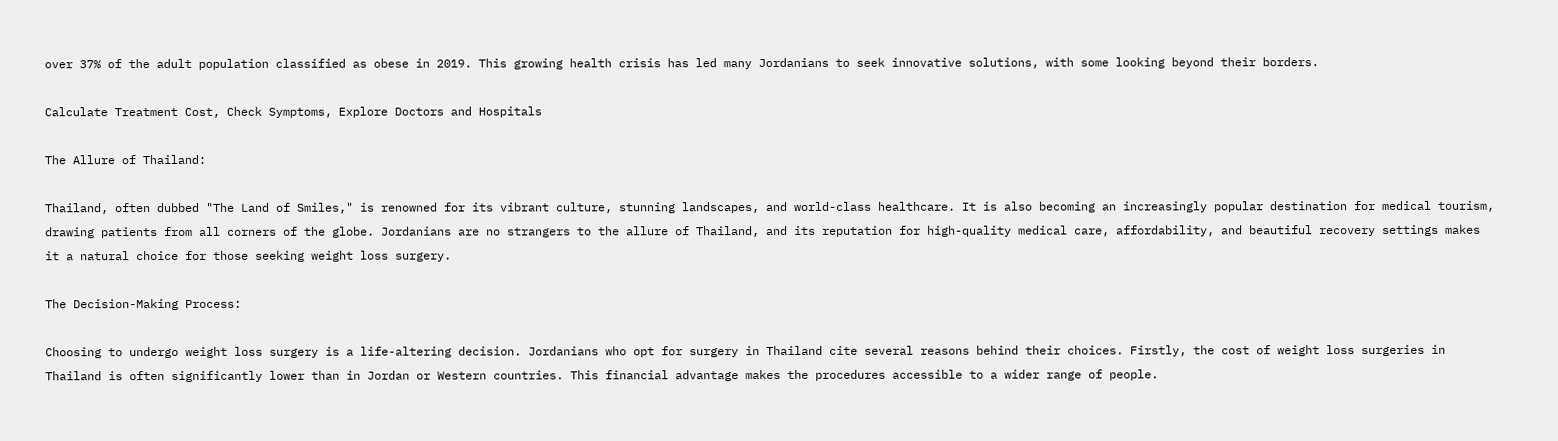over 37% of the adult population classified as obese in 2019. This growing health crisis has led many Jordanians to seek innovative solutions, with some looking beyond their borders.

Calculate Treatment Cost, Check Symptoms, Explore Doctors and Hospitals

The Allure of Thailand:

Thailand, often dubbed "The Land of Smiles," is renowned for its vibrant culture, stunning landscapes, and world-class healthcare. It is also becoming an increasingly popular destination for medical tourism, drawing patients from all corners of the globe. Jordanians are no strangers to the allure of Thailand, and its reputation for high-quality medical care, affordability, and beautiful recovery settings makes it a natural choice for those seeking weight loss surgery.

The Decision-Making Process:

Choosing to undergo weight loss surgery is a life-altering decision. Jordanians who opt for surgery in Thailand cite several reasons behind their choices. Firstly, the cost of weight loss surgeries in Thailand is often significantly lower than in Jordan or Western countries. This financial advantage makes the procedures accessible to a wider range of people.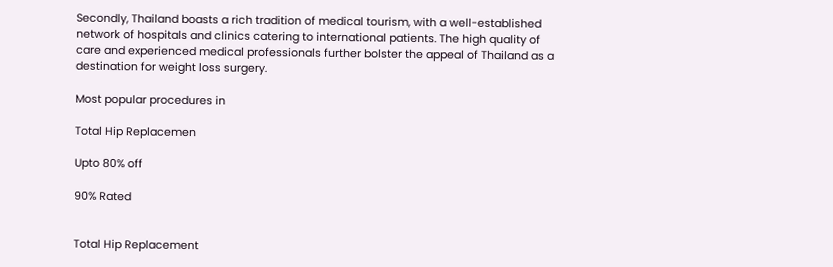Secondly, Thailand boasts a rich tradition of medical tourism, with a well-established network of hospitals and clinics catering to international patients. The high quality of care and experienced medical professionals further bolster the appeal of Thailand as a destination for weight loss surgery.

Most popular procedures in

Total Hip Replacemen

Upto 80% off

90% Rated


Total Hip Replacement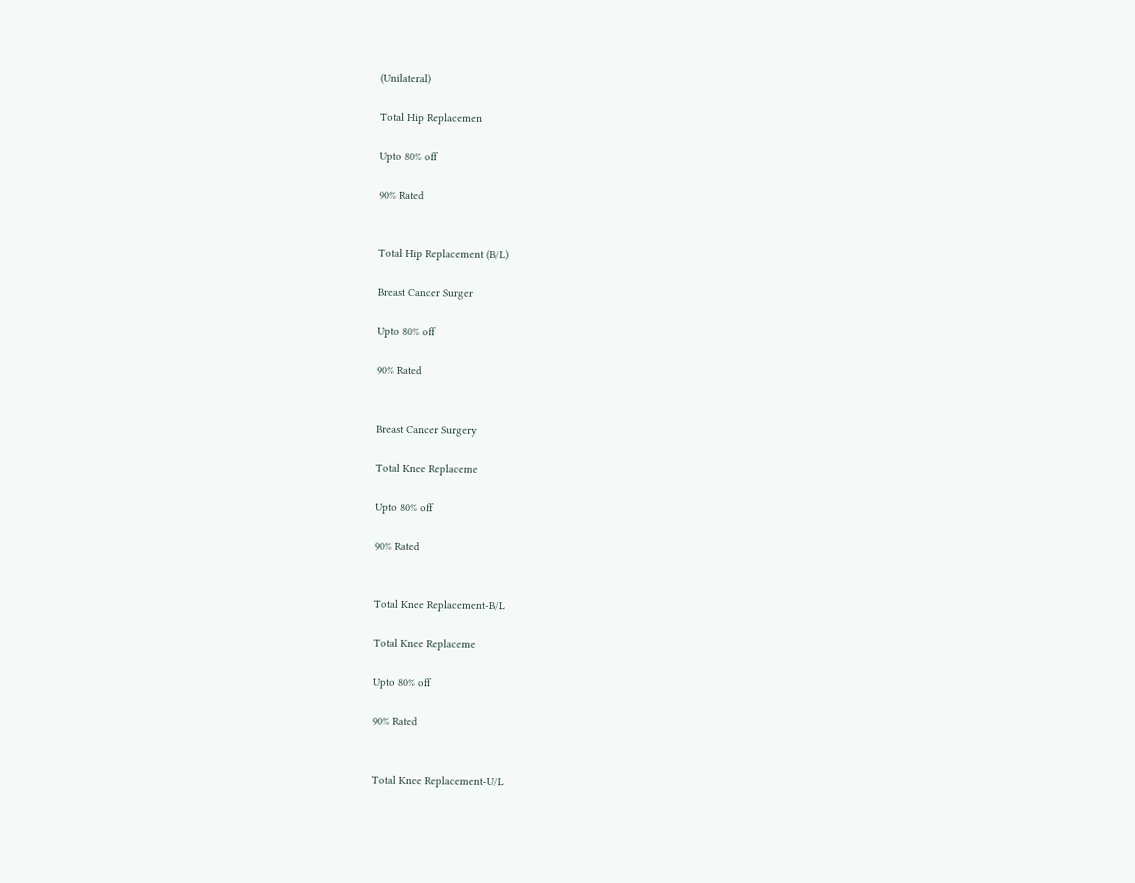(Unilateral)

Total Hip Replacemen

Upto 80% off

90% Rated


Total Hip Replacement (B/L)

Breast Cancer Surger

Upto 80% off

90% Rated


Breast Cancer Surgery

Total Knee Replaceme

Upto 80% off

90% Rated


Total Knee Replacement-B/L

Total Knee Replaceme

Upto 80% off

90% Rated


Total Knee Replacement-U/L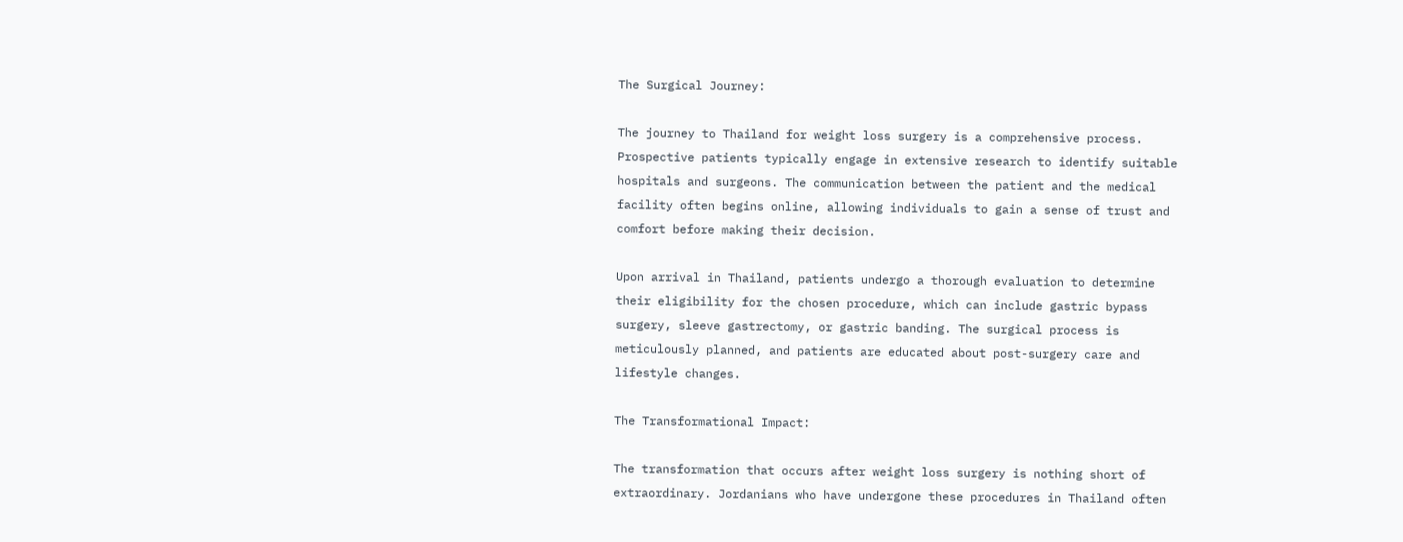The Surgical Journey:

The journey to Thailand for weight loss surgery is a comprehensive process. Prospective patients typically engage in extensive research to identify suitable hospitals and surgeons. The communication between the patient and the medical facility often begins online, allowing individuals to gain a sense of trust and comfort before making their decision.

Upon arrival in Thailand, patients undergo a thorough evaluation to determine their eligibility for the chosen procedure, which can include gastric bypass surgery, sleeve gastrectomy, or gastric banding. The surgical process is meticulously planned, and patients are educated about post-surgery care and lifestyle changes.

The Transformational Impact:

The transformation that occurs after weight loss surgery is nothing short of extraordinary. Jordanians who have undergone these procedures in Thailand often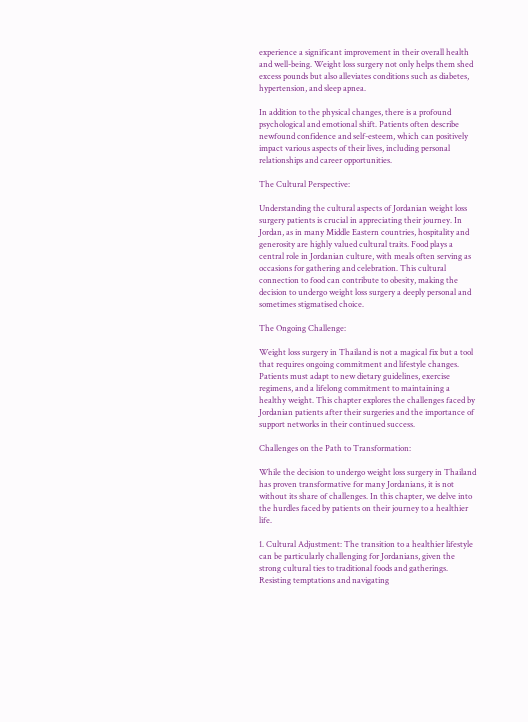experience a significant improvement in their overall health and well-being. Weight loss surgery not only helps them shed excess pounds but also alleviates conditions such as diabetes, hypertension, and sleep apnea.

In addition to the physical changes, there is a profound psychological and emotional shift. Patients often describe newfound confidence and self-esteem, which can positively impact various aspects of their lives, including personal relationships and career opportunities.

The Cultural Perspective:

Understanding the cultural aspects of Jordanian weight loss surgery patients is crucial in appreciating their journey. In Jordan, as in many Middle Eastern countries, hospitality and generosity are highly valued cultural traits. Food plays a central role in Jordanian culture, with meals often serving as occasions for gathering and celebration. This cultural connection to food can contribute to obesity, making the decision to undergo weight loss surgery a deeply personal and sometimes stigmatised choice.

The Ongoing Challenge:

Weight loss surgery in Thailand is not a magical fix but a tool that requires ongoing commitment and lifestyle changes. Patients must adapt to new dietary guidelines, exercise regimens, and a lifelong commitment to maintaining a healthy weight. This chapter explores the challenges faced by Jordanian patients after their surgeries and the importance of support networks in their continued success.

Challenges on the Path to Transformation:

While the decision to undergo weight loss surgery in Thailand has proven transformative for many Jordanians, it is not without its share of challenges. In this chapter, we delve into the hurdles faced by patients on their journey to a healthier life.

1. Cultural Adjustment: The transition to a healthier lifestyle can be particularly challenging for Jordanians, given the strong cultural ties to traditional foods and gatherings. Resisting temptations and navigating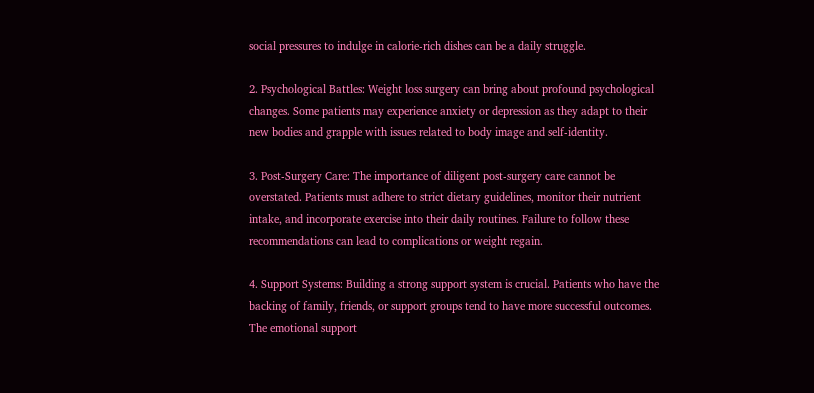social pressures to indulge in calorie-rich dishes can be a daily struggle.

2. Psychological Battles: Weight loss surgery can bring about profound psychological changes. Some patients may experience anxiety or depression as they adapt to their new bodies and grapple with issues related to body image and self-identity.

3. Post-Surgery Care: The importance of diligent post-surgery care cannot be overstated. Patients must adhere to strict dietary guidelines, monitor their nutrient intake, and incorporate exercise into their daily routines. Failure to follow these recommendations can lead to complications or weight regain.

4. Support Systems: Building a strong support system is crucial. Patients who have the backing of family, friends, or support groups tend to have more successful outcomes. The emotional support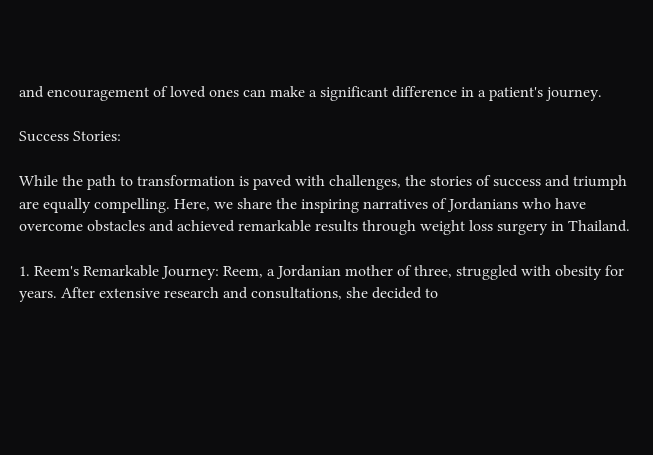and encouragement of loved ones can make a significant difference in a patient's journey.

Success Stories:

While the path to transformation is paved with challenges, the stories of success and triumph are equally compelling. Here, we share the inspiring narratives of Jordanians who have overcome obstacles and achieved remarkable results through weight loss surgery in Thailand.

1. Reem's Remarkable Journey: Reem, a Jordanian mother of three, struggled with obesity for years. After extensive research and consultations, she decided to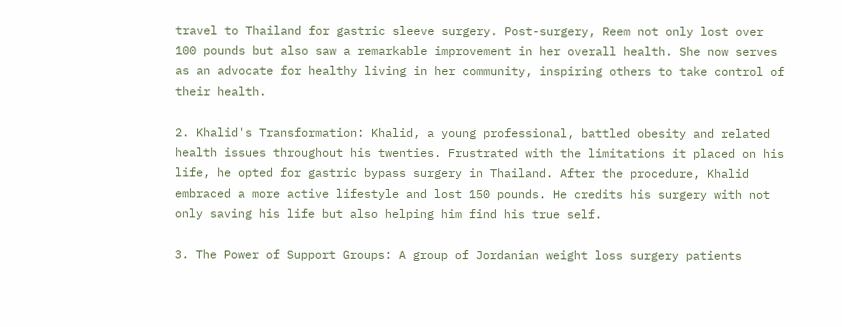travel to Thailand for gastric sleeve surgery. Post-surgery, Reem not only lost over 100 pounds but also saw a remarkable improvement in her overall health. She now serves as an advocate for healthy living in her community, inspiring others to take control of their health.

2. Khalid's Transformation: Khalid, a young professional, battled obesity and related health issues throughout his twenties. Frustrated with the limitations it placed on his life, he opted for gastric bypass surgery in Thailand. After the procedure, Khalid embraced a more active lifestyle and lost 150 pounds. He credits his surgery with not only saving his life but also helping him find his true self.

3. The Power of Support Groups: A group of Jordanian weight loss surgery patients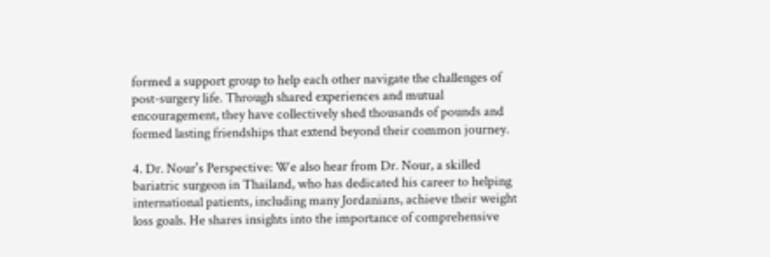formed a support group to help each other navigate the challenges of post-surgery life. Through shared experiences and mutual encouragement, they have collectively shed thousands of pounds and formed lasting friendships that extend beyond their common journey.

4. Dr. Nour's Perspective: We also hear from Dr. Nour, a skilled bariatric surgeon in Thailand, who has dedicated his career to helping international patients, including many Jordanians, achieve their weight loss goals. He shares insights into the importance of comprehensive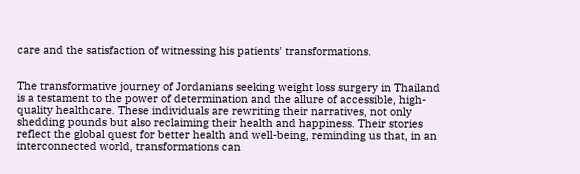care and the satisfaction of witnessing his patients' transformations.


The transformative journey of Jordanians seeking weight loss surgery in Thailand is a testament to the power of determination and the allure of accessible, high-quality healthcare. These individuals are rewriting their narratives, not only shedding pounds but also reclaiming their health and happiness. Their stories reflect the global quest for better health and well-being, reminding us that, in an interconnected world, transformations can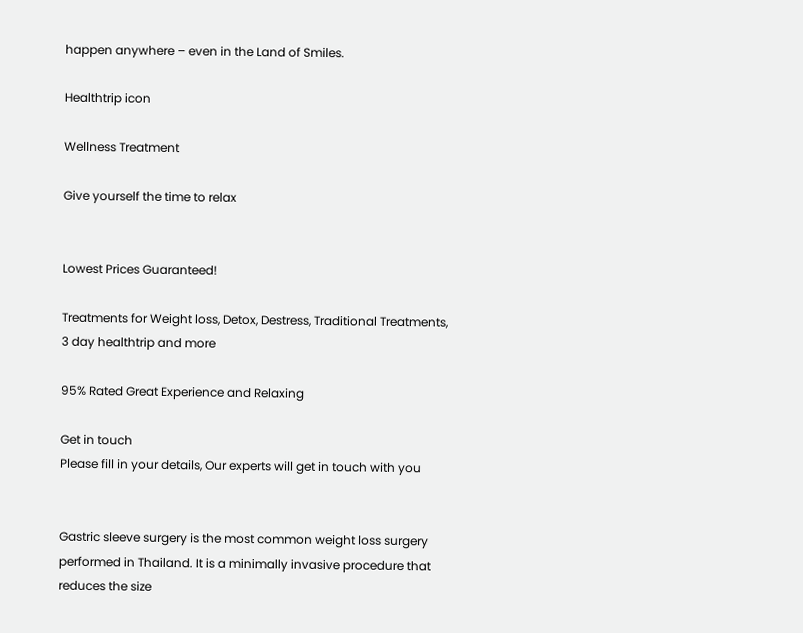happen anywhere – even in the Land of Smiles.

Healthtrip icon

Wellness Treatment

Give yourself the time to relax


Lowest Prices Guaranteed!

Treatments for Weight loss, Detox, Destress, Traditional Treatments, 3 day healthtrip and more

95% Rated Great Experience and Relaxing

Get in touch
Please fill in your details, Our experts will get in touch with you


Gastric sleeve surgery is the most common weight loss surgery performed in Thailand. It is a minimally invasive procedure that reduces the size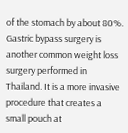of the stomach by about 80%. Gastric bypass surgery is another common weight loss surgery performed in Thailand. It is a more invasive procedure that creates a small pouch at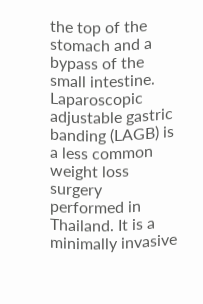the top of the stomach and a bypass of the small intestine. Laparoscopic adjustable gastric banding (LAGB) is a less common weight loss surgery performed in Thailand. It is a minimally invasive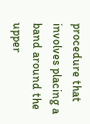procedure that involves placing a band around the upper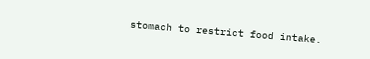stomach to restrict food intake.